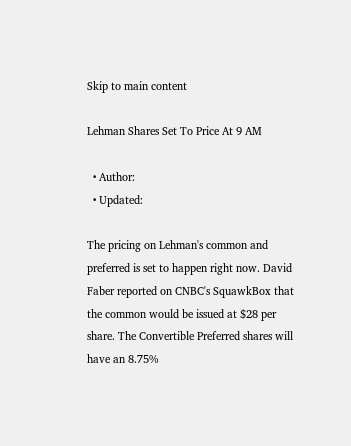Skip to main content

Lehman Shares Set To Price At 9 AM

  • Author:
  • Updated:

The pricing on Lehman's common and preferred is set to happen right now. David Faber reported on CNBC's SquawkBox that the common would be issued at $28 per share. The Convertible Preferred shares will have an 8.75%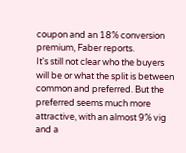coupon and an 18% conversion premium, Faber reports.
It's still not clear who the buyers will be or what the split is between common and preferred. But the preferred seems much more attractive, with an almost 9% vig and a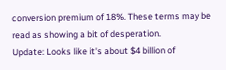conversion premium of 18%. These terms may be read as showing a bit of desperation.
Update: Looks like it's about $4 billion of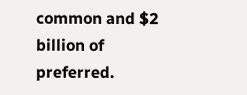common and $2 billion of preferred.